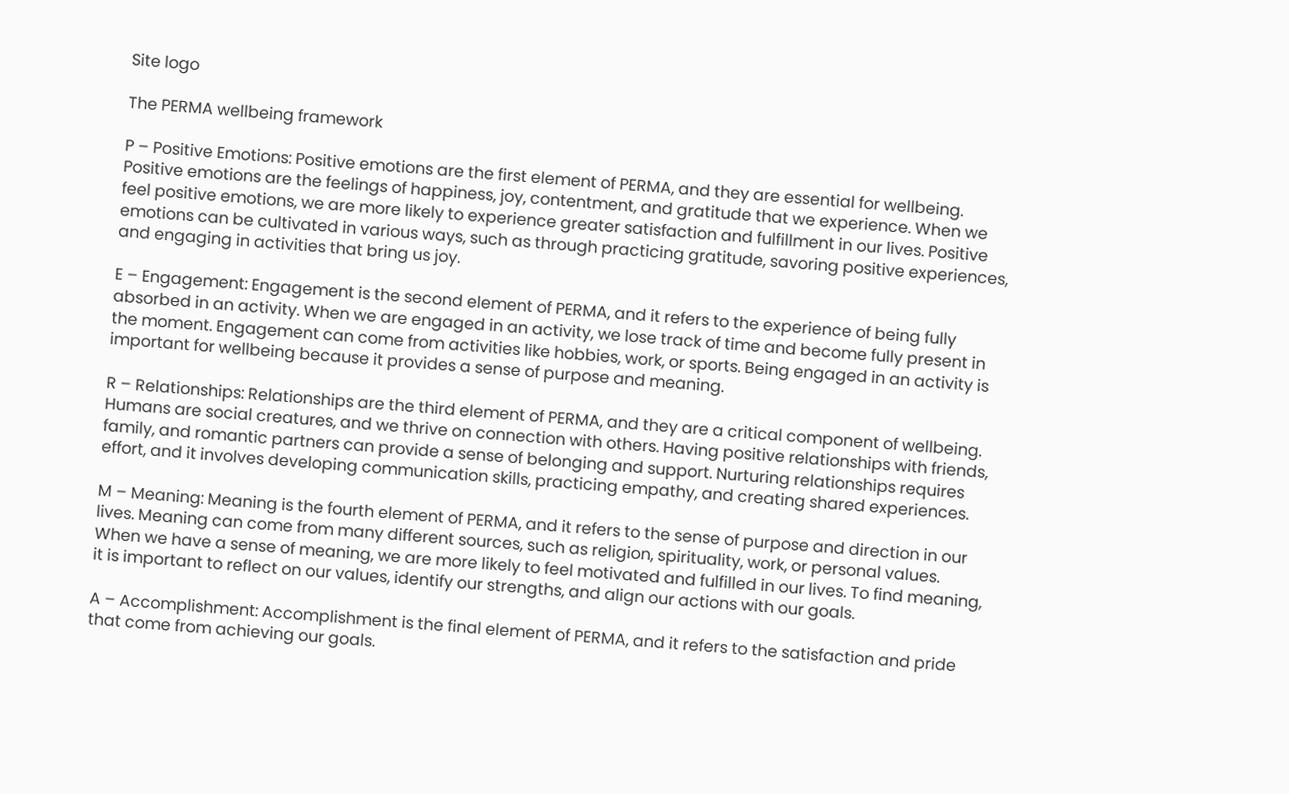Site logo

The PERMA wellbeing framework

P – Positive Emotions: Positive emotions are the first element of PERMA, and they are essential for wellbeing. Positive emotions are the feelings of happiness, joy, contentment, and gratitude that we experience. When we feel positive emotions, we are more likely to experience greater satisfaction and fulfillment in our lives. Positive emotions can be cultivated in various ways, such as through practicing gratitude, savoring positive experiences, and engaging in activities that bring us joy.

E – Engagement: Engagement is the second element of PERMA, and it refers to the experience of being fully absorbed in an activity. When we are engaged in an activity, we lose track of time and become fully present in the moment. Engagement can come from activities like hobbies, work, or sports. Being engaged in an activity is important for wellbeing because it provides a sense of purpose and meaning.

R – Relationships: Relationships are the third element of PERMA, and they are a critical component of wellbeing. Humans are social creatures, and we thrive on connection with others. Having positive relationships with friends, family, and romantic partners can provide a sense of belonging and support. Nurturing relationships requires effort, and it involves developing communication skills, practicing empathy, and creating shared experiences.

M – Meaning: Meaning is the fourth element of PERMA, and it refers to the sense of purpose and direction in our lives. Meaning can come from many different sources, such as religion, spirituality, work, or personal values. When we have a sense of meaning, we are more likely to feel motivated and fulfilled in our lives. To find meaning, it is important to reflect on our values, identify our strengths, and align our actions with our goals.

A – Accomplishment: Accomplishment is the final element of PERMA, and it refers to the satisfaction and pride that come from achieving our goals.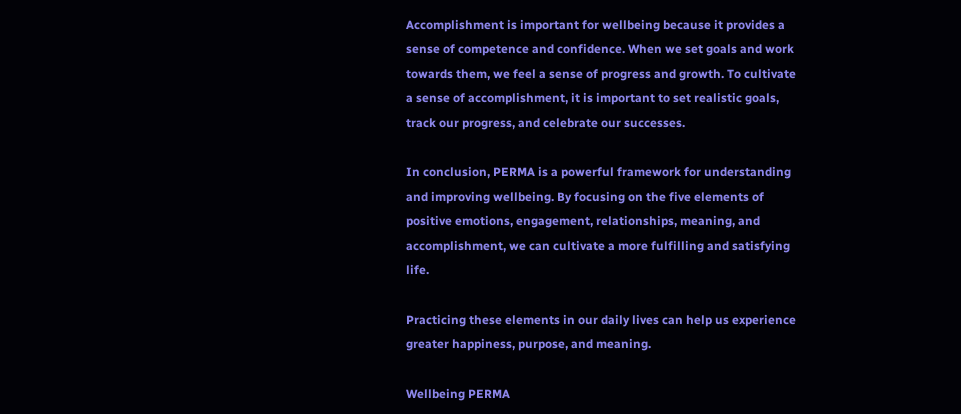Accomplishment is important for wellbeing because it provides a sense of competence and confidence. When we set goals and work towards them, we feel a sense of progress and growth. To cultivate a sense of accomplishment, it is important to set realistic goals, track our progress, and celebrate our successes.

In conclusion, PERMA is a powerful framework for understanding and improving wellbeing. By focusing on the five elements of positive emotions, engagement, relationships, meaning, and accomplishment, we can cultivate a more fulfilling and satisfying life.

Practicing these elements in our daily lives can help us experience greater happiness, purpose, and meaning.

Wellbeing PERMA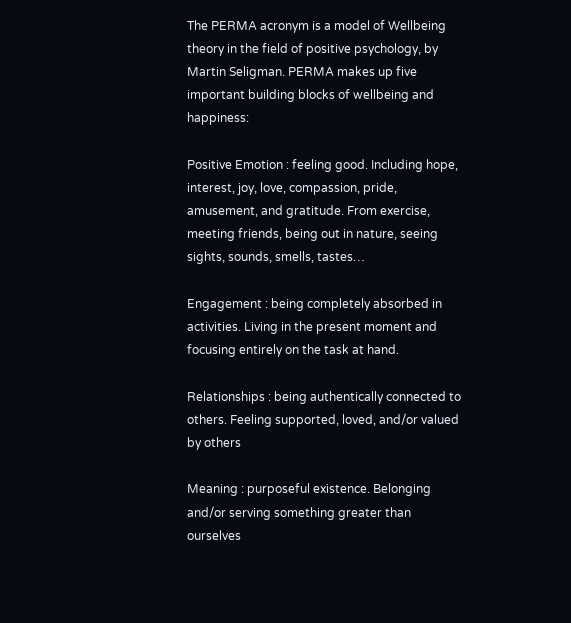The PERMA acronym is a model of Wellbeing theory in the field of positive psychology, by Martin Seligman. PERMA makes up five important building blocks of wellbeing and happiness:

Positive Emotion : feeling good. Including hope, interest, joy, love, compassion, pride, amusement, and gratitude. From exercise, meeting friends, being out in nature, seeing sights, sounds, smells, tastes…

Engagement : being completely absorbed in activities. Living in the present moment and focusing entirely on the task at hand.

Relationships : being authentically connected to others. Feeling supported, loved, and/or valued by others

Meaning : purposeful existence. Belonging and/or serving something greater than ourselves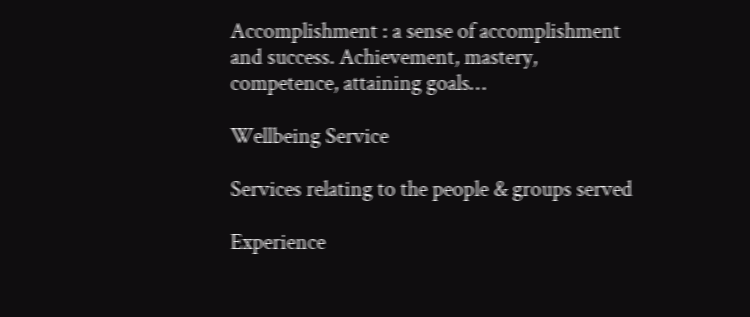Accomplishment : a sense of accomplishment and success. Achievement, mastery, competence, attaining goals…

Wellbeing Service

Services relating to the people & groups served

Experience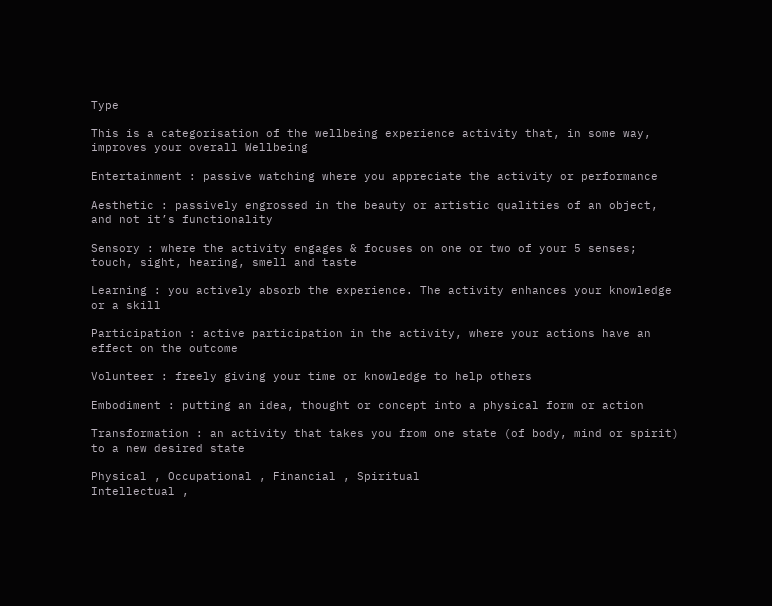Type

This is a categorisation of the wellbeing experience activity that, in some way, improves your overall Wellbeing

Entertainment : passive watching where you appreciate the activity or performance

Aesthetic : passively engrossed in the beauty or artistic qualities of an object, and not it’s functionality

Sensory : where the activity engages & focuses on one or two of your 5 senses; touch, sight, hearing, smell and taste

Learning : you actively absorb the experience. The activity enhances your knowledge or a skill

Participation : active participation in the activity, where your actions have an effect on the outcome

Volunteer : freely giving your time or knowledge to help others

Embodiment : putting an idea, thought or concept into a physical form or action

Transformation : an activity that takes you from one state (of body, mind or spirit) to a new desired state

Physical , Occupational , Financial , Spiritual
Intellectual ,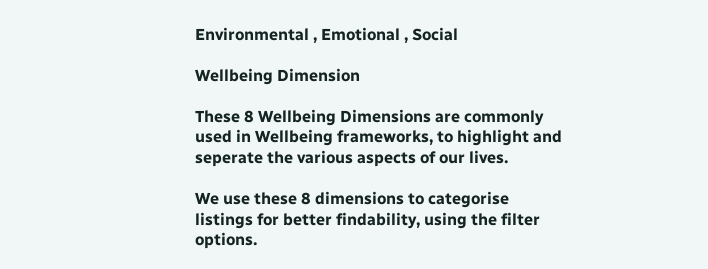Environmental , Emotional , Social

Wellbeing Dimension

These 8 Wellbeing Dimensions are commonly used in Wellbeing frameworks, to highlight and seperate the various aspects of our lives.

We use these 8 dimensions to categorise listings for better findability, using the filter options.